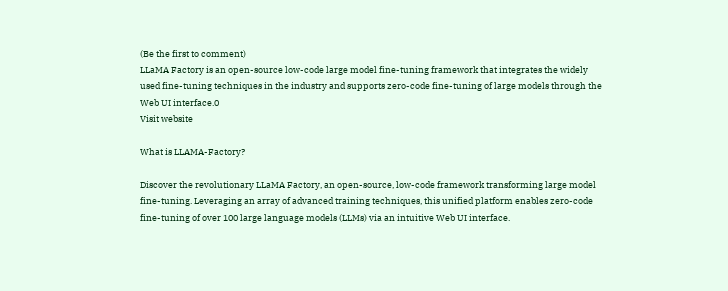(Be the first to comment)
LLaMA Factory is an open-source low-code large model fine-tuning framework that integrates the widely used fine-tuning techniques in the industry and supports zero-code fine-tuning of large models through the Web UI interface.0
Visit website

What is LLAMA-Factory?

Discover the revolutionary LLaMA Factory, an open-source, low-code framework transforming large model fine-tuning. Leveraging an array of advanced training techniques, this unified platform enables zero-code fine-tuning of over 100 large language models (LLMs) via an intuitive Web UI interface.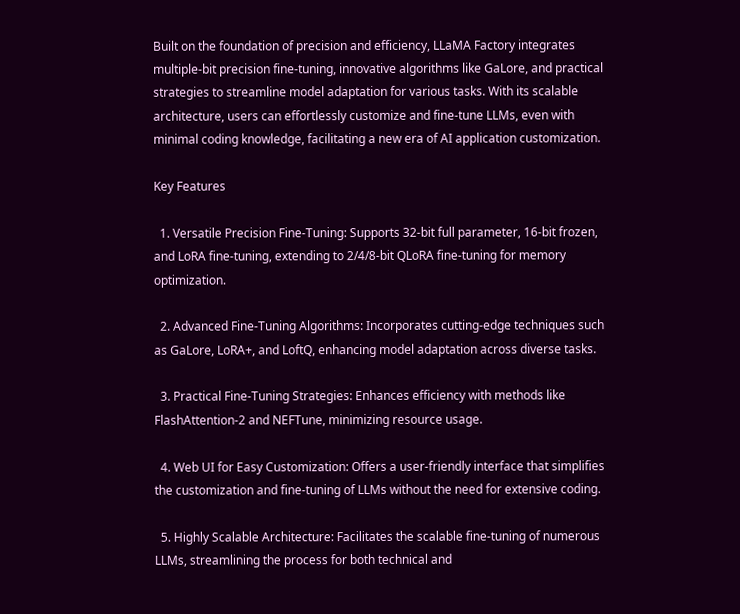Built on the foundation of precision and efficiency, LLaMA Factory integrates multiple-bit precision fine-tuning, innovative algorithms like GaLore, and practical strategies to streamline model adaptation for various tasks. With its scalable architecture, users can effortlessly customize and fine-tune LLMs, even with minimal coding knowledge, facilitating a new era of AI application customization.

Key Features

  1. Versatile Precision Fine-Tuning: Supports 32-bit full parameter, 16-bit frozen, and LoRA fine-tuning, extending to 2/4/8-bit QLoRA fine-tuning for memory optimization.

  2. Advanced Fine-Tuning Algorithms: Incorporates cutting-edge techniques such as GaLore, LoRA+, and LoftQ, enhancing model adaptation across diverse tasks.

  3. Practical Fine-Tuning Strategies: Enhances efficiency with methods like FlashAttention-2 and NEFTune, minimizing resource usage.

  4. Web UI for Easy Customization: Offers a user-friendly interface that simplifies the customization and fine-tuning of LLMs without the need for extensive coding.

  5. Highly Scalable Architecture: Facilitates the scalable fine-tuning of numerous LLMs, streamlining the process for both technical and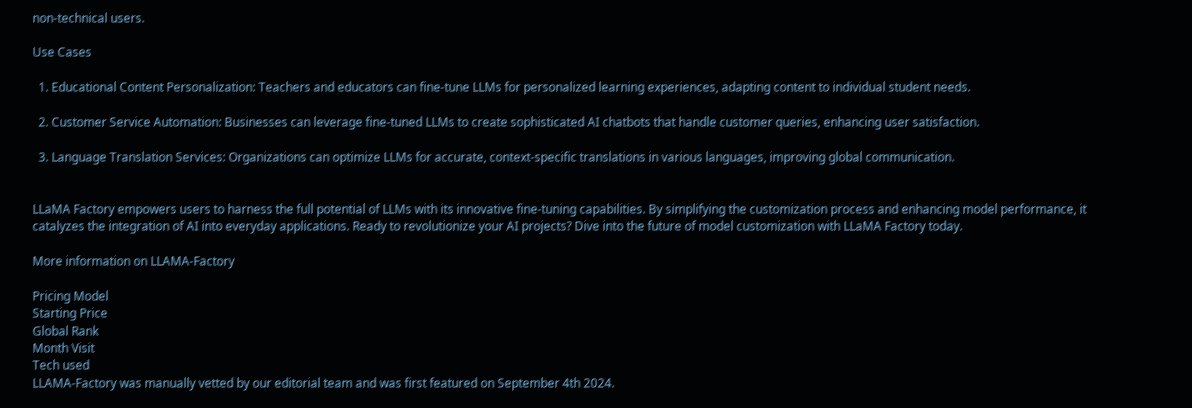non-technical users.

Use Cases

  1. Educational Content Personalization: Teachers and educators can fine-tune LLMs for personalized learning experiences, adapting content to individual student needs.

  2. Customer Service Automation: Businesses can leverage fine-tuned LLMs to create sophisticated AI chatbots that handle customer queries, enhancing user satisfaction.

  3. Language Translation Services: Organizations can optimize LLMs for accurate, context-specific translations in various languages, improving global communication.


LLaMA Factory empowers users to harness the full potential of LLMs with its innovative fine-tuning capabilities. By simplifying the customization process and enhancing model performance, it catalyzes the integration of AI into everyday applications. Ready to revolutionize your AI projects? Dive into the future of model customization with LLaMA Factory today.

More information on LLAMA-Factory

Pricing Model
Starting Price
Global Rank
Month Visit
Tech used
LLAMA-Factory was manually vetted by our editorial team and was first featured on September 4th 2024.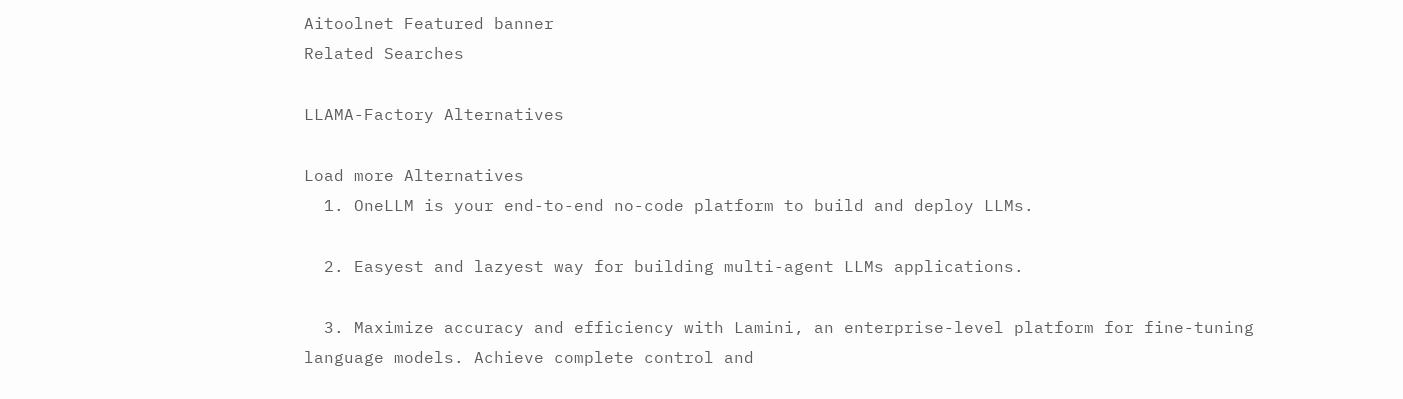Aitoolnet Featured banner
Related Searches

LLAMA-Factory Alternatives

Load more Alternatives
  1. OneLLM is your end-to-end no-code platform to build and deploy LLMs.

  2. Easyest and lazyest way for building multi-agent LLMs applications.

  3. Maximize accuracy and efficiency with Lamini, an enterprise-level platform for fine-tuning language models. Achieve complete control and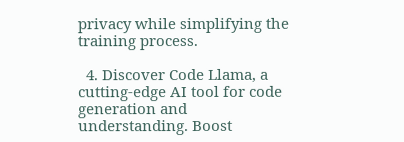privacy while simplifying the training process.

  4. Discover Code Llama, a cutting-edge AI tool for code generation and understanding. Boost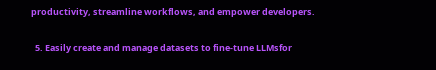productivity, streamline workflows, and empower developers.

  5. Easily create and manage datasets to fine-tune LLMsfor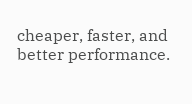cheaper, faster, and better performance.